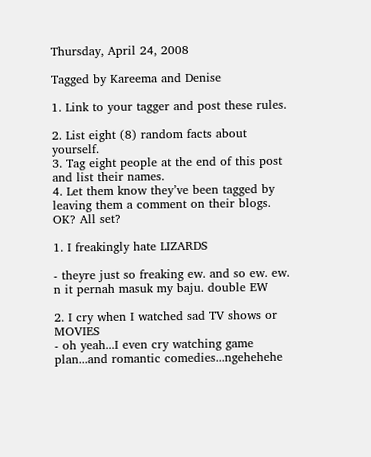Thursday, April 24, 2008

Tagged by Kareema and Denise

1. Link to your tagger and post these rules.

2. List eight (8) random facts about yourself.
3. Tag eight people at the end of this post and list their names.
4. Let them know they’ve been tagged by leaving them a comment on their blogs.
OK? All set?

1. I freakingly hate LIZARDS

- theyre just so freaking ew. and so ew. ew. n it pernah masuk my baju. double EW

2. I cry when I watched sad TV shows or MOVIES
- oh yeah...I even cry watching game plan...and romantic comedies...ngehehehe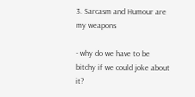3. Sarcasm and Humour are my weapons

- why do we have to be bitchy if we could joke about it?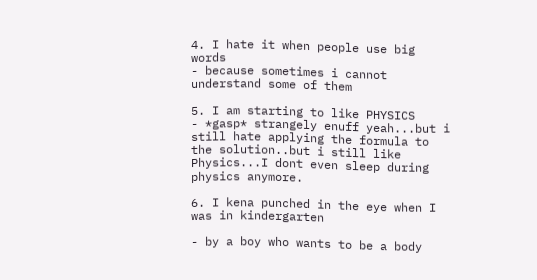4. I hate it when people use big words
- because sometimes i cannot understand some of them

5. I am starting to like PHYSICS
- *gasp* strangely enuff yeah...but i still hate applying the formula to the solution..but i still like Physics...I dont even sleep during physics anymore.

6. I kena punched in the eye when I was in kindergarten

- by a boy who wants to be a body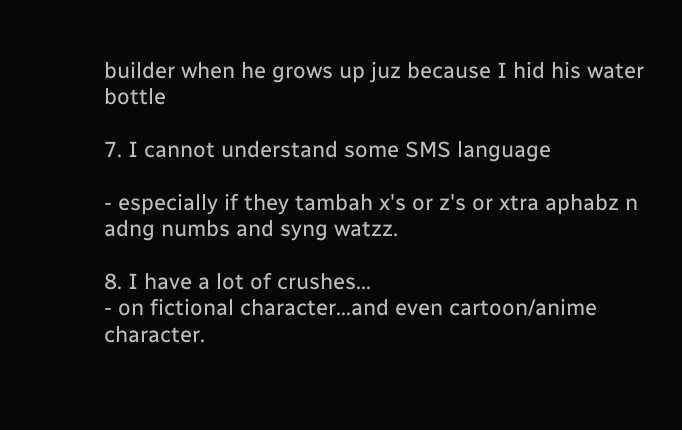builder when he grows up juz because I hid his water bottle

7. I cannot understand some SMS language

- especially if they tambah x's or z's or xtra aphabz n adng numbs and syng watzz.

8. I have a lot of crushes...
- on fictional character...and even cartoon/anime character.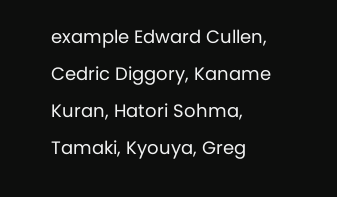example Edward Cullen, Cedric Diggory, Kaname Kuran, Hatori Sohma, Tamaki, Kyouya, Greg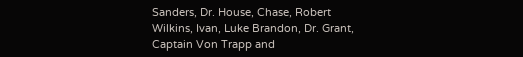Sanders, Dr. House, Chase, Robert Wilkins, Ivan, Luke Brandon, Dr. Grant, Captain Von Trapp and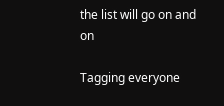the list will go on and on

Tagging everyone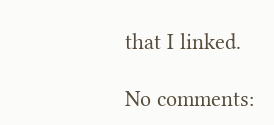that I linked.

No comments: